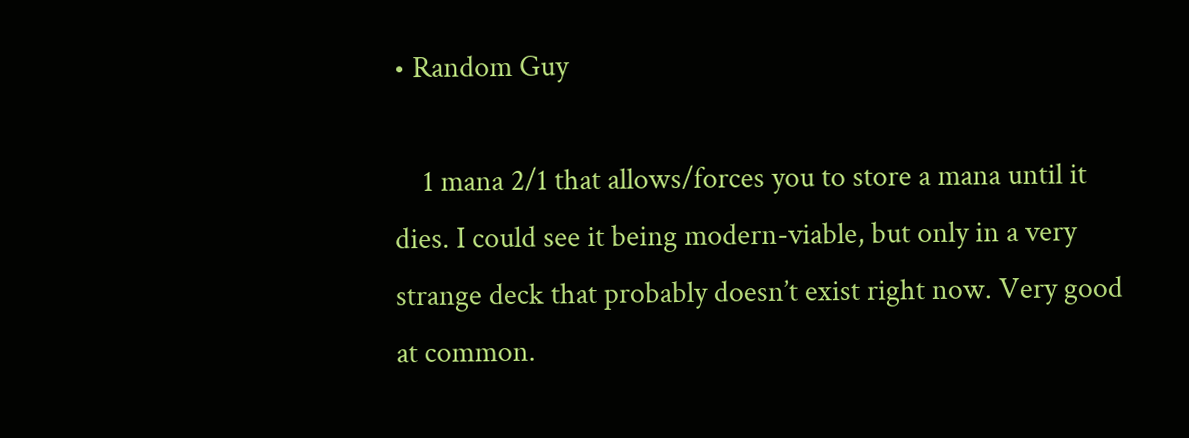• Random Guy

    1 mana 2/1 that allows/forces you to store a mana until it dies. I could see it being modern-viable, but only in a very strange deck that probably doesn’t exist right now. Very good at common.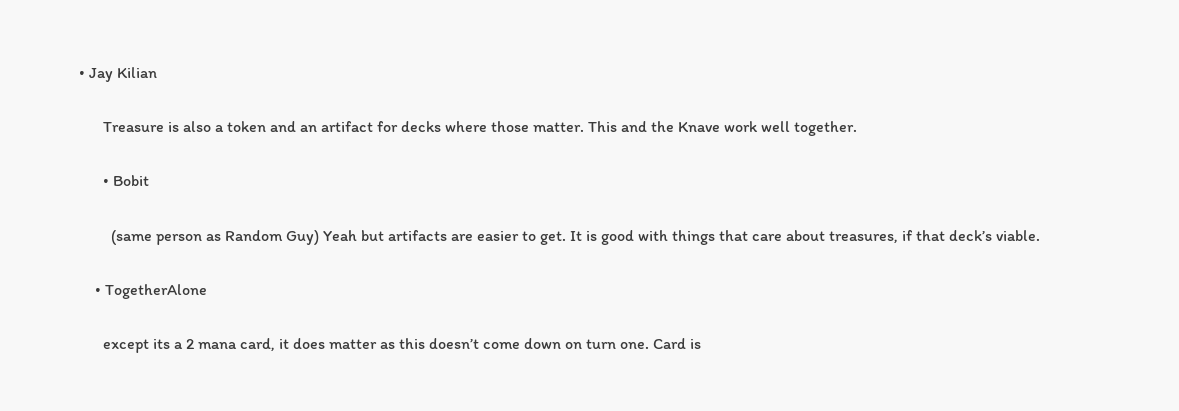• Jay Kilian

      Treasure is also a token and an artifact for decks where those matter. This and the Knave work well together.

      • Bobit

        (same person as Random Guy) Yeah but artifacts are easier to get. It is good with things that care about treasures, if that deck’s viable.

    • TogetherAlone

      except its a 2 mana card, it does matter as this doesn’t come down on turn one. Card is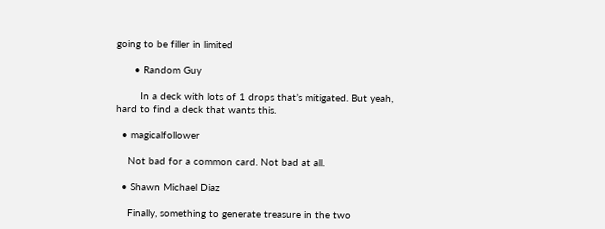going to be filler in limited

      • Random Guy

        In a deck with lots of 1 drops that’s mitigated. But yeah, hard to find a deck that wants this.

  • magicalfollower

    Not bad for a common card. Not bad at all.

  • Shawn Michael Diaz

    Finally, something to generate treasure in the two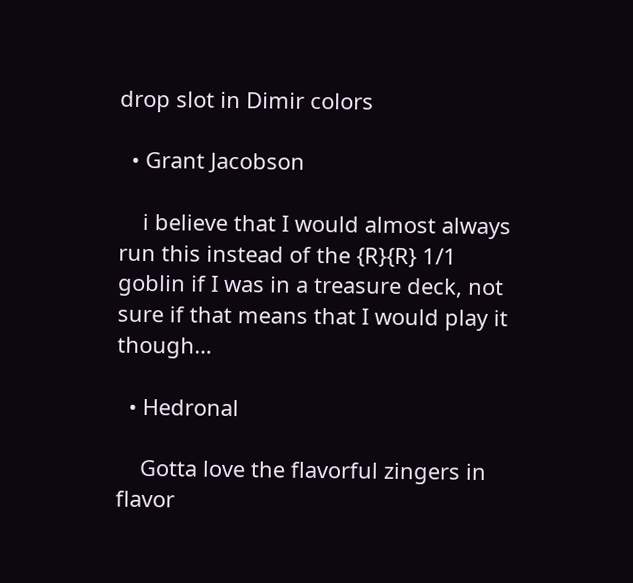drop slot in Dimir colors

  • Grant Jacobson

    i believe that I would almost always run this instead of the {R}{R} 1/1 goblin if I was in a treasure deck, not sure if that means that I would play it though…

  • Hedronal

    Gotta love the flavorful zingers in flavor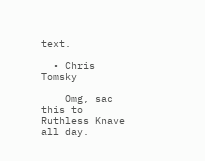text.

  • Chris Tomsky

    Omg, sac this to Ruthless Knave all day.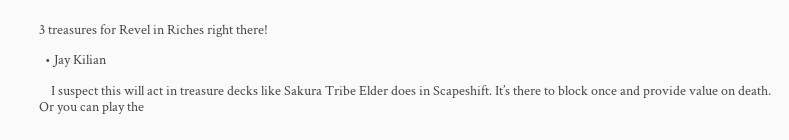3 treasures for Revel in Riches right there!

  • Jay Kilian

    I suspect this will act in treasure decks like Sakura Tribe Elder does in Scapeshift. It’s there to block once and provide value on death. Or you can play the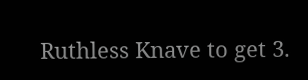Ruthless Knave to get 3.